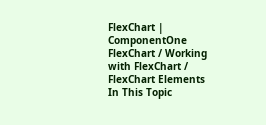FlexChart | ComponentOne
FlexChart / Working with FlexChart / FlexChart Elements
In This Topic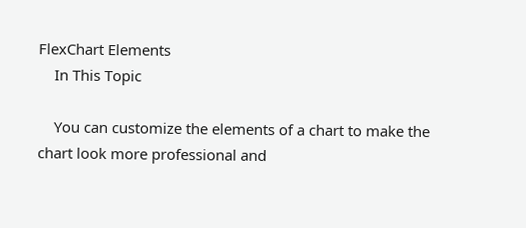FlexChart Elements
    In This Topic

    You can customize the elements of a chart to make the chart look more professional and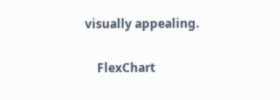visually appealing.

    FlexChart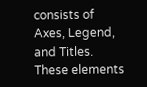consists of Axes, Legend, and Titles. These elements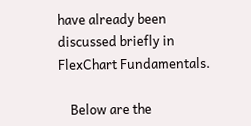have already been discussed briefly in FlexChart Fundamentals.

    Below are the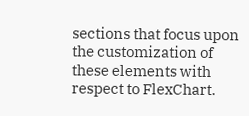sections that focus upon the customization of these elements with respect to FlexChart.